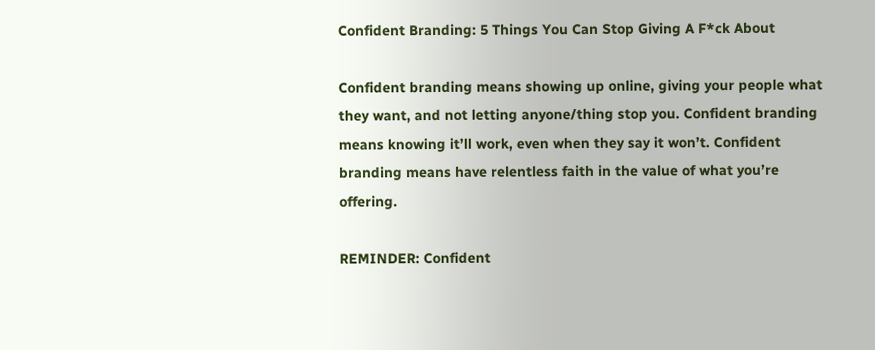Confident Branding: 5 Things You Can Stop Giving A F*ck About

Confident branding means showing up online, giving your people what they want, and not letting anyone/thing stop you. Confident branding means knowing it’ll work, even when they say it won’t. Confident branding means have relentless faith in the value of what you’re offering.

REMINDER: Confident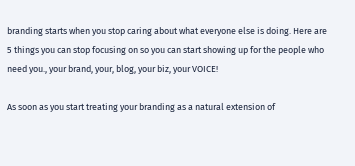branding starts when you stop caring about what everyone else is doing. Here are 5 things you can stop focusing on so you can start showing up for the people who need you., your brand, your, blog, your biz, your VOICE!

As soon as you start treating your branding as a natural extension of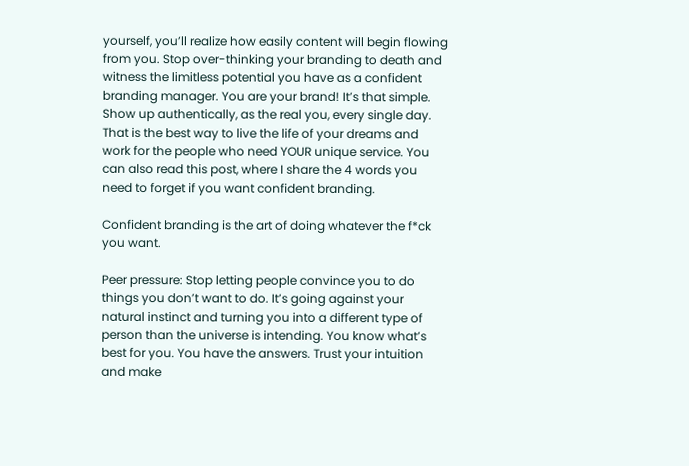yourself, you’ll realize how easily content will begin flowing from you. Stop over-thinking your branding to death and witness the limitless potential you have as a confident branding manager. You are your brand! It’s that simple. Show up authentically, as the real you, every single day. That is the best way to live the life of your dreams and work for the people who need YOUR unique service. You can also read this post, where I share the 4 words you need to forget if you want confident branding.

Confident branding is the art of doing whatever the f*ck you want.

Peer pressure: Stop letting people convince you to do things you don’t want to do. It’s going against your natural instinct and turning you into a different type of person than the universe is intending. You know what’s best for you. You have the answers. Trust your intuition and make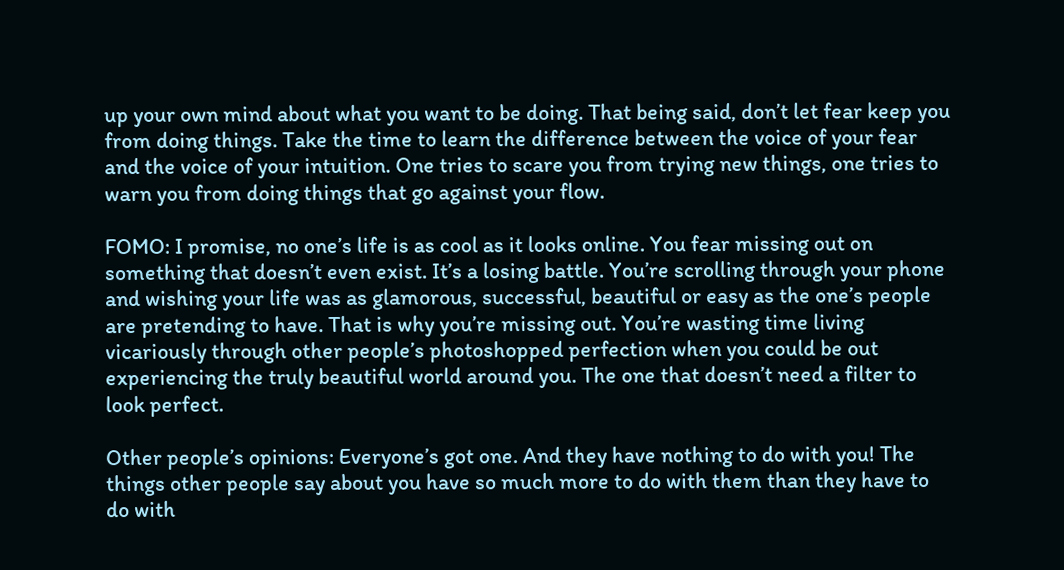up your own mind about what you want to be doing. That being said, don’t let fear keep you from doing things. Take the time to learn the difference between the voice of your fear and the voice of your intuition. One tries to scare you from trying new things, one tries to warn you from doing things that go against your flow.

FOMO: I promise, no one’s life is as cool as it looks online. You fear missing out on something that doesn’t even exist. It’s a losing battle. You’re scrolling through your phone and wishing your life was as glamorous, successful, beautiful or easy as the one’s people are pretending to have. That is why you’re missing out. You’re wasting time living vicariously through other people’s photoshopped perfection when you could be out experiencing the truly beautiful world around you. The one that doesn’t need a filter to look perfect.

Other people’s opinions: Everyone’s got one. And they have nothing to do with you! The things other people say about you have so much more to do with them than they have to do with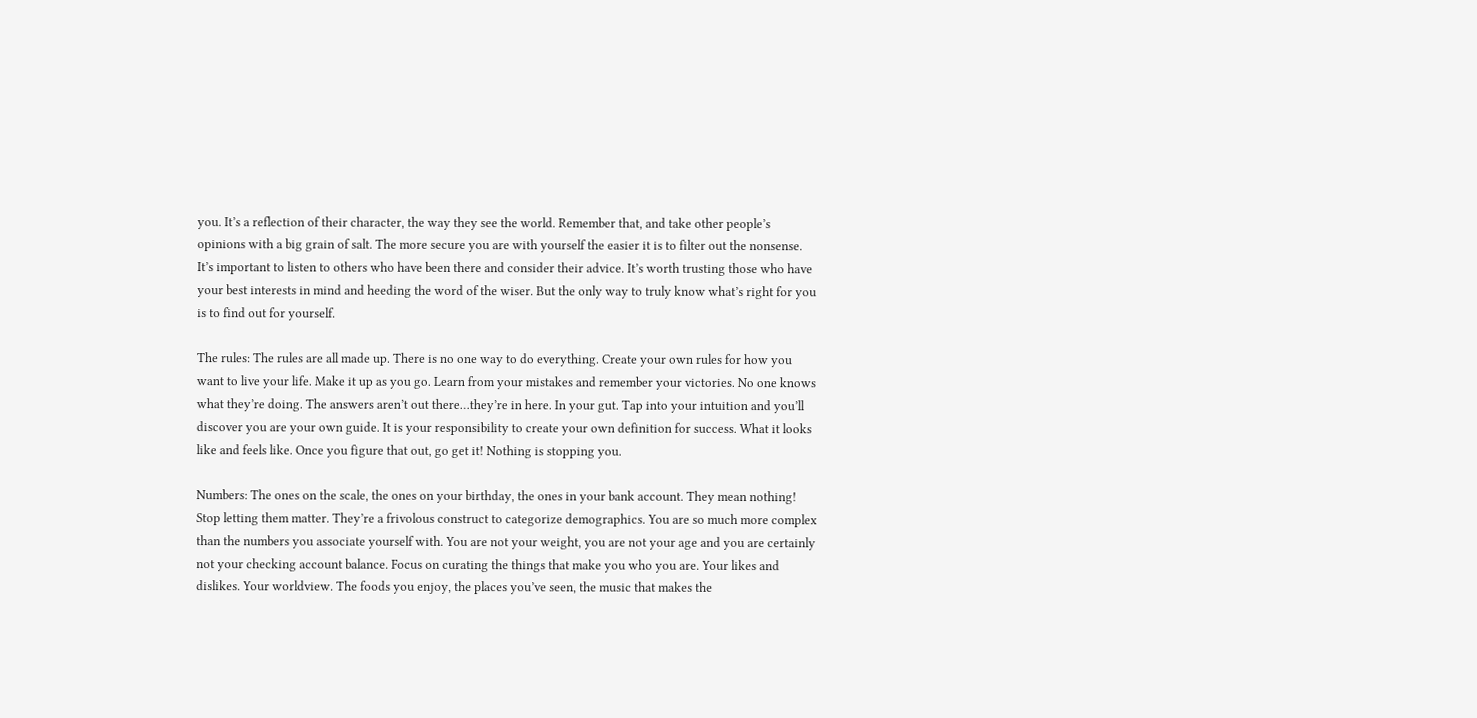you. It’s a reflection of their character, the way they see the world. Remember that, and take other people’s opinions with a big grain of salt. The more secure you are with yourself the easier it is to filter out the nonsense. It’s important to listen to others who have been there and consider their advice. It’s worth trusting those who have your best interests in mind and heeding the word of the wiser. But the only way to truly know what’s right for you is to find out for yourself.

The rules: The rules are all made up. There is no one way to do everything. Create your own rules for how you want to live your life. Make it up as you go. Learn from your mistakes and remember your victories. No one knows what they’re doing. The answers aren’t out there…they’re in here. In your gut. Tap into your intuition and you’ll discover you are your own guide. It is your responsibility to create your own definition for success. What it looks like and feels like. Once you figure that out, go get it! Nothing is stopping you.

Numbers: The ones on the scale, the ones on your birthday, the ones in your bank account. They mean nothing! Stop letting them matter. They’re a frivolous construct to categorize demographics. You are so much more complex than the numbers you associate yourself with. You are not your weight, you are not your age and you are certainly not your checking account balance. Focus on curating the things that make you who you are. Your likes and dislikes. Your worldview. The foods you enjoy, the places you’ve seen, the music that makes the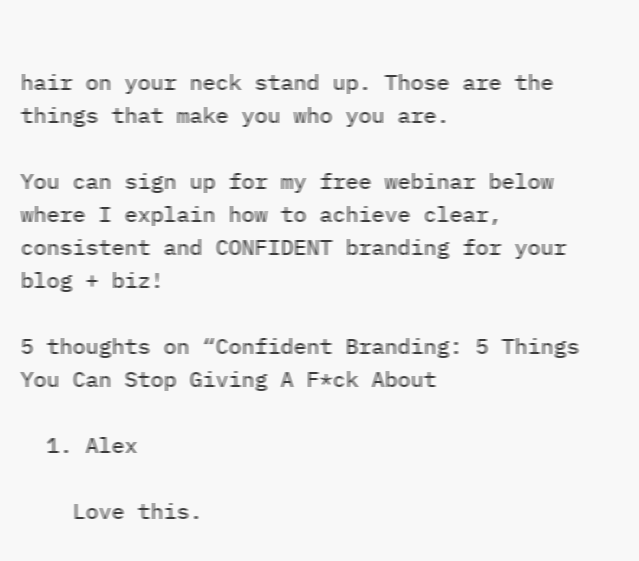hair on your neck stand up. Those are the things that make you who you are.

You can sign up for my free webinar below where I explain how to achieve clear, consistent and CONFIDENT branding for your blog + biz!

5 thoughts on “Confident Branding: 5 Things You Can Stop Giving A F*ck About

  1. Alex

    Love this.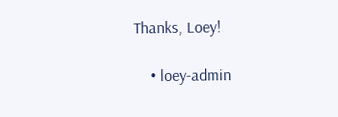Thanks, Loey!

    • loey-admin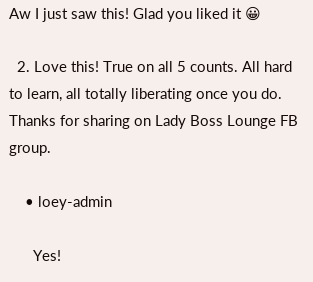Aw I just saw this! Glad you liked it 😀

  2. Love this! True on all 5 counts. All hard to learn, all totally liberating once you do. Thanks for sharing on Lady Boss Lounge FB group.

    • loey-admin

      Yes!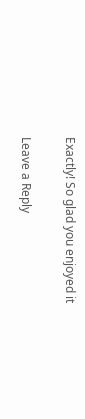Exactly! So glad you enjoyed it

Leave a Reply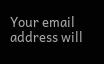Your email address will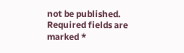not be published. Required fields are marked *